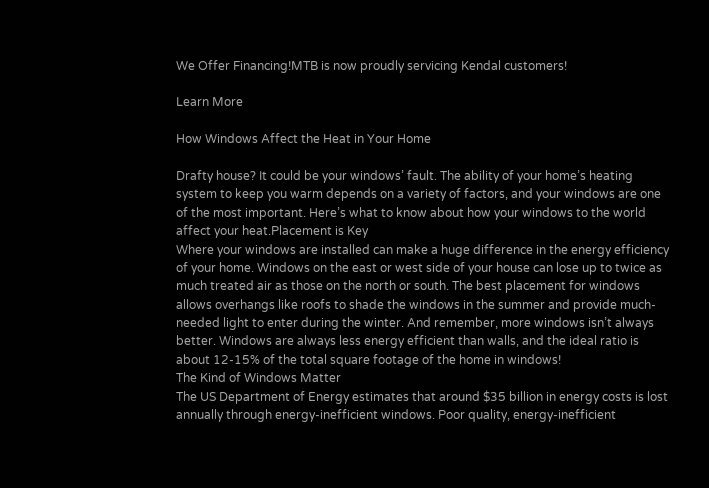We Offer Financing!MTB is now proudly servicing Kendal customers!

Learn More

How Windows Affect the Heat in Your Home

Drafty house? It could be your windows’ fault. The ability of your home’s heating system to keep you warm depends on a variety of factors, and your windows are one of the most important. Here’s what to know about how your windows to the world affect your heat.Placement is Key
Where your windows are installed can make a huge difference in the energy efficiency of your home. Windows on the east or west side of your house can lose up to twice as much treated air as those on the north or south. The best placement for windows allows overhangs like roofs to shade the windows in the summer and provide much-needed light to enter during the winter. And remember, more windows isn’t always better. Windows are always less energy efficient than walls, and the ideal ratio is about 12-15% of the total square footage of the home in windows!
The Kind of Windows Matter
The US Department of Energy estimates that around $35 billion in energy costs is lost annually through energy-inefficient windows. Poor quality, energy-inefficient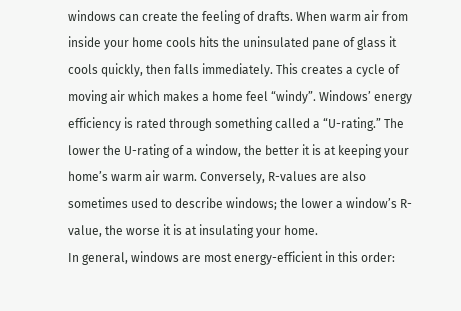windows can create the feeling of drafts. When warm air from inside your home cools hits the uninsulated pane of glass it cools quickly, then falls immediately. This creates a cycle of moving air which makes a home feel “windy”. Windows’ energy efficiency is rated through something called a “U-rating.” The lower the U-rating of a window, the better it is at keeping your home’s warm air warm. Conversely, R-values are also sometimes used to describe windows; the lower a window’s R-value, the worse it is at insulating your home.
In general, windows are most energy-efficient in this order: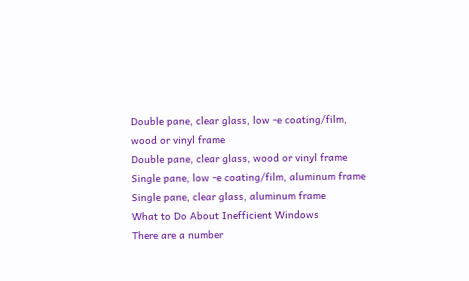Double pane, clear glass, low -e coating/film, wood or vinyl frame
Double pane, clear glass, wood or vinyl frame
Single pane, low -e coating/film, aluminum frame
Single pane, clear glass, aluminum frame
What to Do About Inefficient Windows
There are a number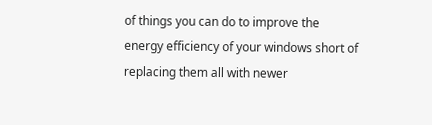of things you can do to improve the energy efficiency of your windows short of replacing them all with newer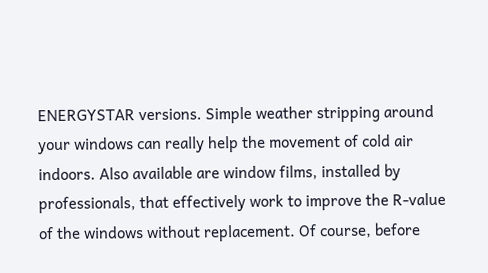ENERGYSTAR versions. Simple weather stripping around your windows can really help the movement of cold air indoors. Also available are window films, installed by professionals, that effectively work to improve the R-value of the windows without replacement. Of course, before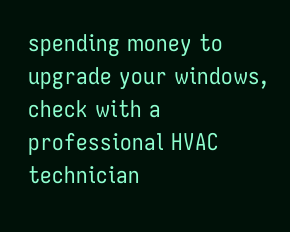spending money to upgrade your windows, check with a professional HVAC technician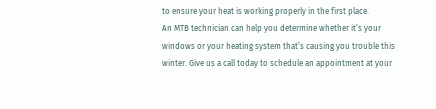to ensure your heat is working properly in the first place.
An MTB technician can help you determine whether it’s your windows or your heating system that’s causing you trouble this winter. Give us a call today to schedule an appointment at your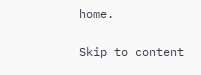home.

Skip to content